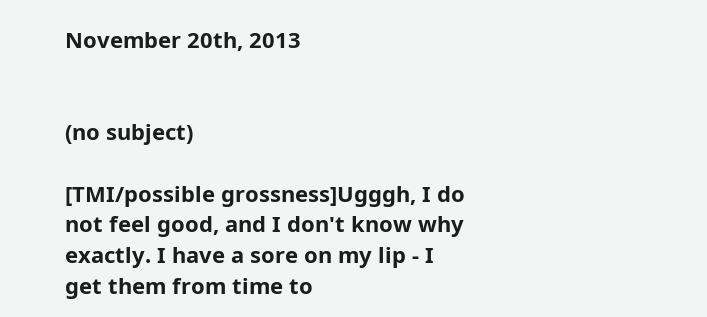November 20th, 2013


(no subject)

[TMI/possible grossness]Ugggh, I do not feel good, and I don't know why exactly. I have a sore on my lip - I get them from time to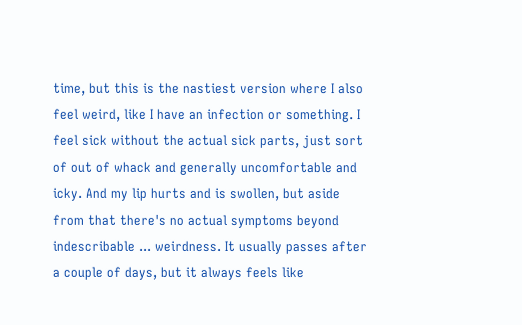time, but this is the nastiest version where I also feel weird, like I have an infection or something. I feel sick without the actual sick parts, just sort of out of whack and generally uncomfortable and icky. And my lip hurts and is swollen, but aside from that there's no actual symptoms beyond indescribable ... weirdness. It usually passes after a couple of days, but it always feels like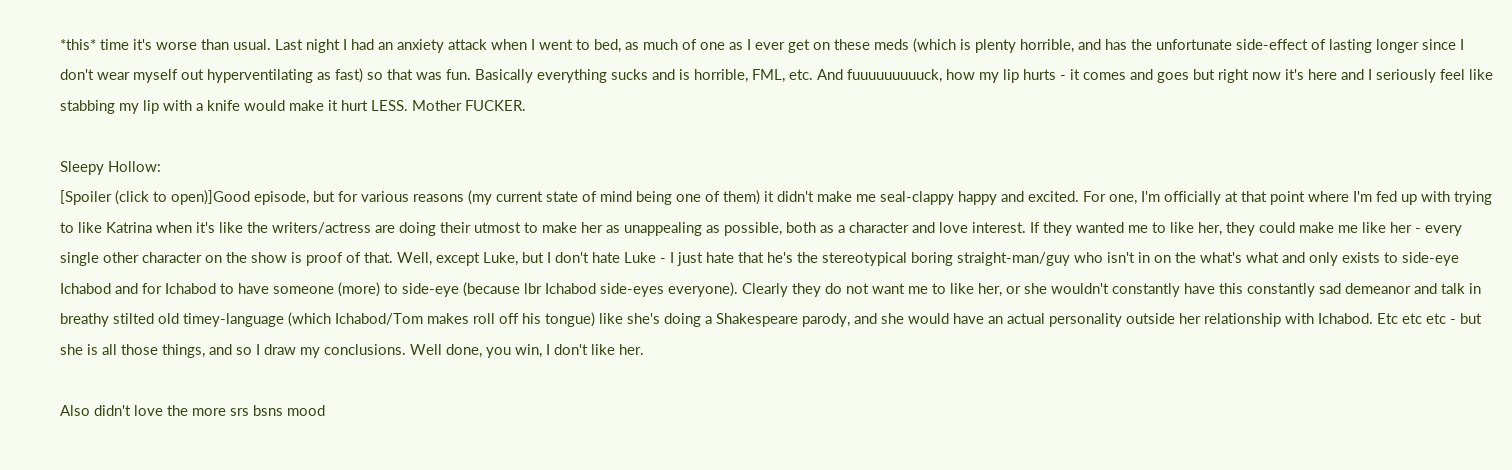*this* time it's worse than usual. Last night I had an anxiety attack when I went to bed, as much of one as I ever get on these meds (which is plenty horrible, and has the unfortunate side-effect of lasting longer since I don't wear myself out hyperventilating as fast) so that was fun. Basically everything sucks and is horrible, FML, etc. And fuuuuuuuuuck, how my lip hurts - it comes and goes but right now it's here and I seriously feel like stabbing my lip with a knife would make it hurt LESS. Mother FUCKER.

Sleepy Hollow:
[Spoiler (click to open)]Good episode, but for various reasons (my current state of mind being one of them) it didn't make me seal-clappy happy and excited. For one, I'm officially at that point where I'm fed up with trying to like Katrina when it's like the writers/actress are doing their utmost to make her as unappealing as possible, both as a character and love interest. If they wanted me to like her, they could make me like her - every single other character on the show is proof of that. Well, except Luke, but I don't hate Luke - I just hate that he's the stereotypical boring straight-man/guy who isn't in on the what's what and only exists to side-eye Ichabod and for Ichabod to have someone (more) to side-eye (because lbr Ichabod side-eyes everyone). Clearly they do not want me to like her, or she wouldn't constantly have this constantly sad demeanor and talk in breathy stilted old timey-language (which Ichabod/Tom makes roll off his tongue) like she's doing a Shakespeare parody, and she would have an actual personality outside her relationship with Ichabod. Etc etc etc - but she is all those things, and so I draw my conclusions. Well done, you win, I don't like her.

Also didn't love the more srs bsns mood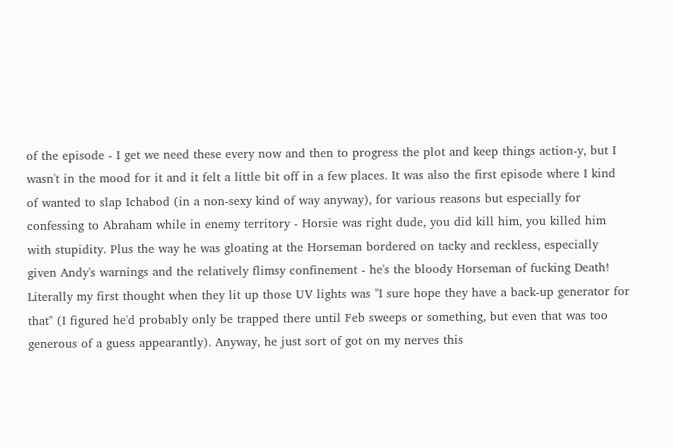of the episode - I get we need these every now and then to progress the plot and keep things action-y, but I wasn't in the mood for it and it felt a little bit off in a few places. It was also the first episode where I kind of wanted to slap Ichabod (in a non-sexy kind of way anyway), for various reasons but especially for confessing to Abraham while in enemy territory - Horsie was right dude, you did kill him, you killed him with stupidity. Plus the way he was gloating at the Horseman bordered on tacky and reckless, especially given Andy's warnings and the relatively flimsy confinement - he's the bloody Horseman of fucking Death! Literally my first thought when they lit up those UV lights was "I sure hope they have a back-up generator for that" (I figured he'd probably only be trapped there until Feb sweeps or something, but even that was too generous of a guess appearantly). Anyway, he just sort of got on my nerves this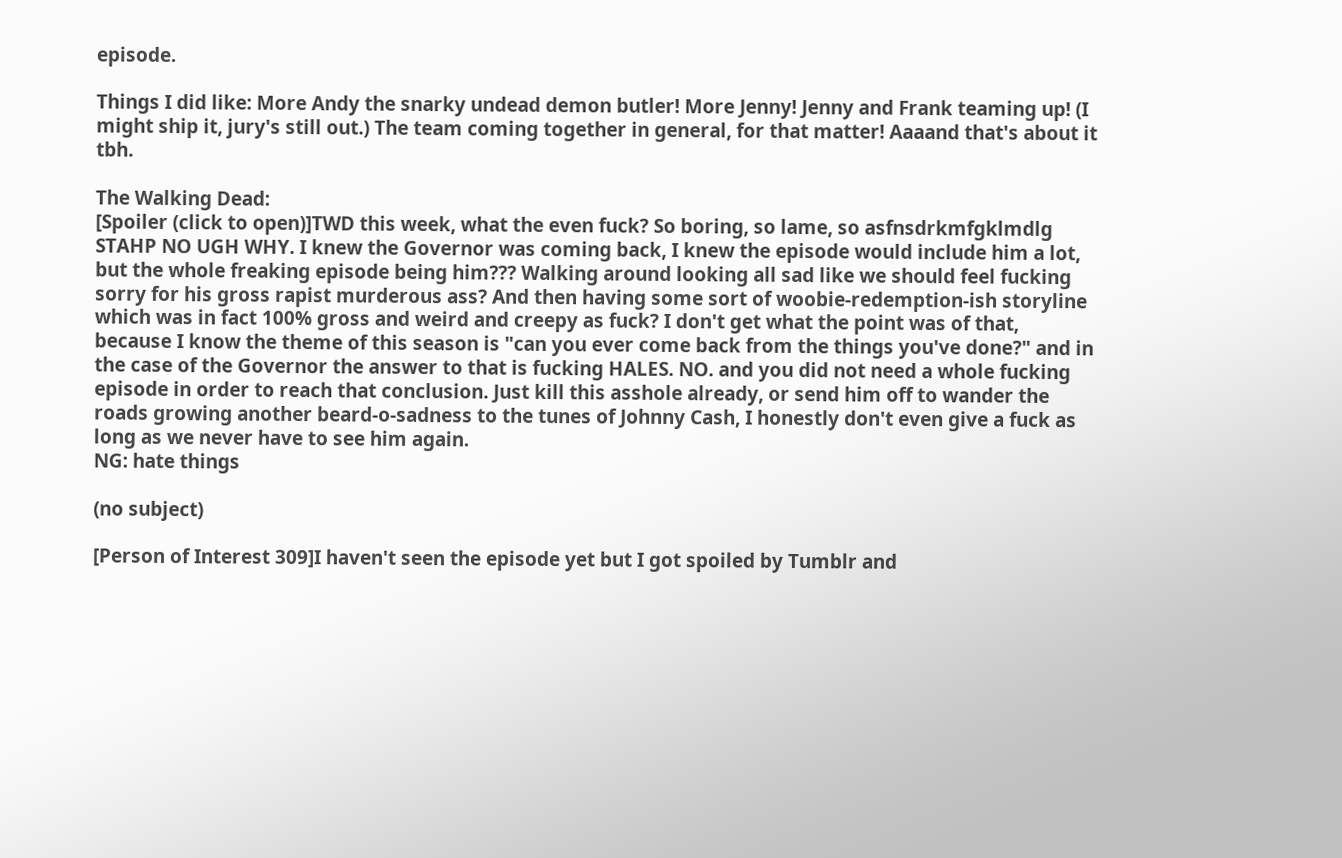episode.

Things I did like: More Andy the snarky undead demon butler! More Jenny! Jenny and Frank teaming up! (I might ship it, jury's still out.) The team coming together in general, for that matter! Aaaand that's about it tbh.

The Walking Dead:
[Spoiler (click to open)]TWD this week, what the even fuck? So boring, so lame, so asfnsdrkmfgklmdlg STAHP NO UGH WHY. I knew the Governor was coming back, I knew the episode would include him a lot, but the whole freaking episode being him??? Walking around looking all sad like we should feel fucking sorry for his gross rapist murderous ass? And then having some sort of woobie-redemption-ish storyline which was in fact 100% gross and weird and creepy as fuck? I don't get what the point was of that, because I know the theme of this season is "can you ever come back from the things you've done?" and in the case of the Governor the answer to that is fucking HALES. NO. and you did not need a whole fucking episode in order to reach that conclusion. Just kill this asshole already, or send him off to wander the roads growing another beard-o-sadness to the tunes of Johnny Cash, I honestly don't even give a fuck as long as we never have to see him again.
NG: hate things

(no subject)

[Person of Interest 309]I haven't seen the episode yet but I got spoiled by Tumblr and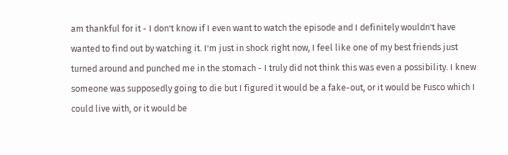am thankful for it - I don't know if I even want to watch the episode and I definitely wouldn't have wanted to find out by watching it. I'm just in shock right now, I feel like one of my best friends just turned around and punched me in the stomach - I truly did not think this was even a possibility. I knew someone was supposedly going to die but I figured it would be a fake-out, or it would be Fusco which I could live with, or it would be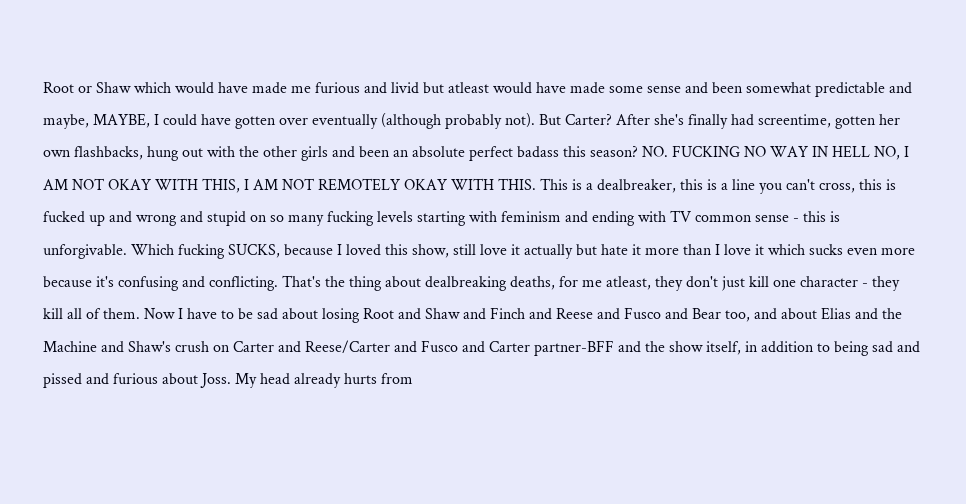Root or Shaw which would have made me furious and livid but atleast would have made some sense and been somewhat predictable and maybe, MAYBE, I could have gotten over eventually (although probably not). But Carter? After she's finally had screentime, gotten her own flashbacks, hung out with the other girls and been an absolute perfect badass this season? NO. FUCKING NO WAY IN HELL NO, I AM NOT OKAY WITH THIS, I AM NOT REMOTELY OKAY WITH THIS. This is a dealbreaker, this is a line you can't cross, this is fucked up and wrong and stupid on so many fucking levels starting with feminism and ending with TV common sense - this is unforgivable. Which fucking SUCKS, because I loved this show, still love it actually but hate it more than I love it which sucks even more because it's confusing and conflicting. That's the thing about dealbreaking deaths, for me atleast, they don't just kill one character - they kill all of them. Now I have to be sad about losing Root and Shaw and Finch and Reese and Fusco and Bear too, and about Elias and the Machine and Shaw's crush on Carter and Reese/Carter and Fusco and Carter partner-BFF and the show itself, in addition to being sad and pissed and furious about Joss. My head already hurts from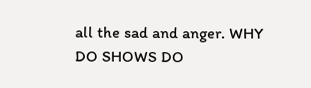all the sad and anger. WHY DO SHOWS DO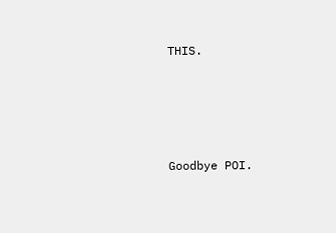THIS.





Goodbye POI.